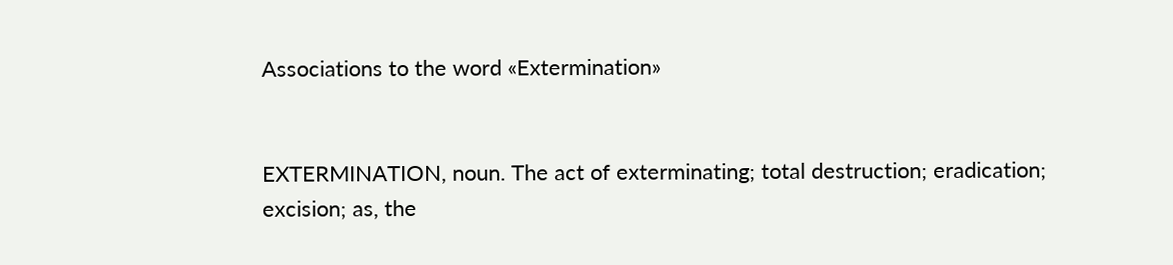Associations to the word «Extermination»


EXTERMINATION, noun. The act of exterminating; total destruction; eradication; excision; as, the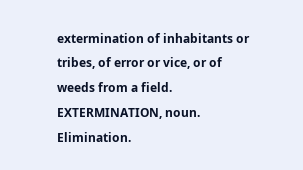extermination of inhabitants or tribes, of error or vice, or of weeds from a field.
EXTERMINATION, noun. Elimination.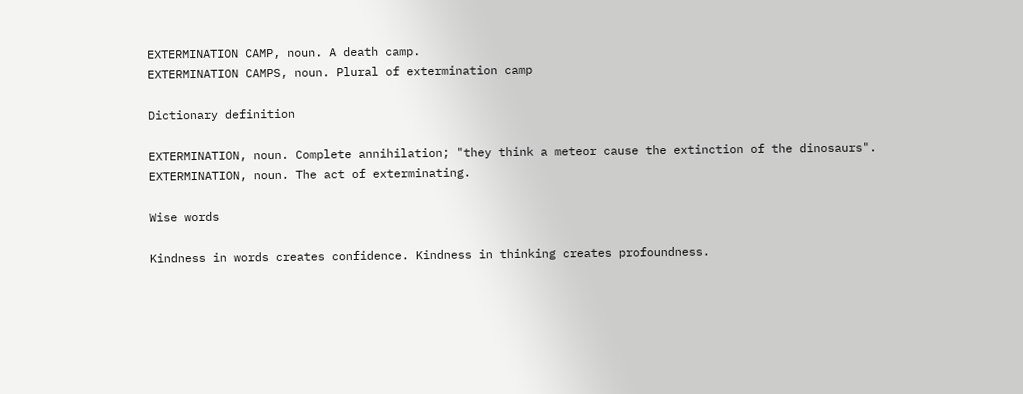EXTERMINATION CAMP, noun. A death camp.
EXTERMINATION CAMPS, noun. Plural of extermination camp

Dictionary definition

EXTERMINATION, noun. Complete annihilation; "they think a meteor cause the extinction of the dinosaurs".
EXTERMINATION, noun. The act of exterminating.

Wise words

Kindness in words creates confidence. Kindness in thinking creates profoundness.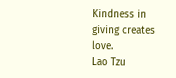Kindness in giving creates love.
Lao Tzu